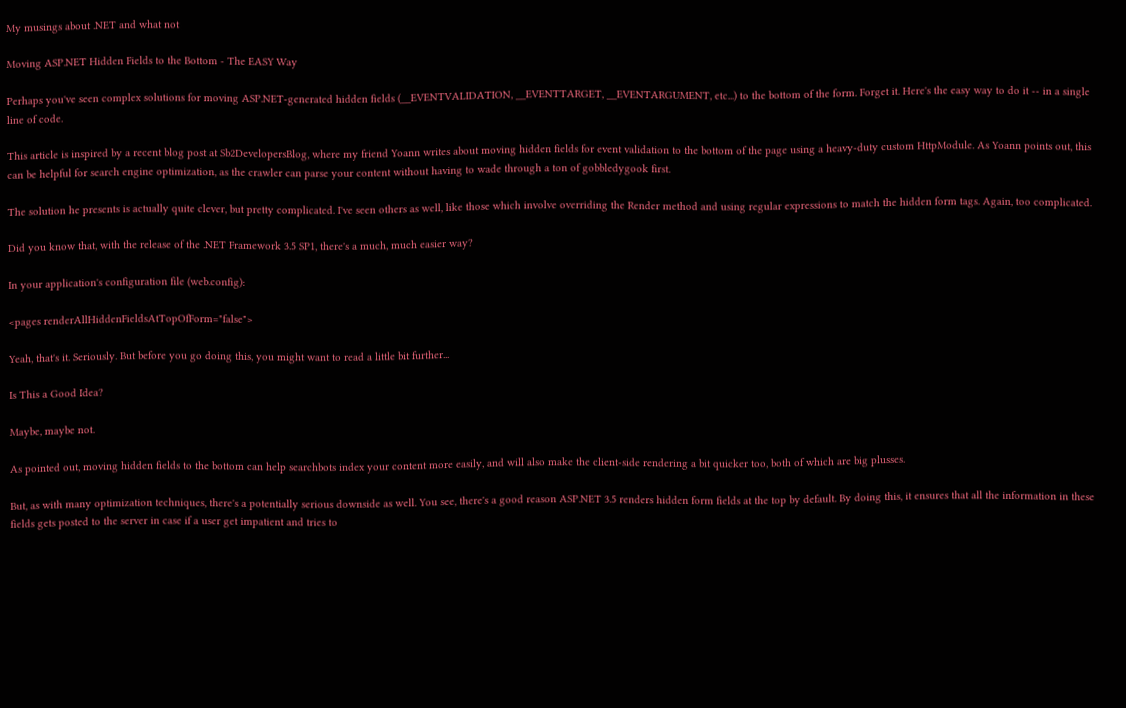My musings about .NET and what not

Moving ASP.NET Hidden Fields to the Bottom - The EASY Way

Perhaps you've seen complex solutions for moving ASP.NET-generated hidden fields (__EVENTVALIDATION, __EVENTTARGET, __EVENTARGUMENT, etc...) to the bottom of the form. Forget it. Here's the easy way to do it -- in a single line of code.

This article is inspired by a recent blog post at Sb2DevelopersBlog, where my friend Yoann writes about moving hidden fields for event validation to the bottom of the page using a heavy-duty custom HttpModule. As Yoann points out, this can be helpful for search engine optimization, as the crawler can parse your content without having to wade through a ton of gobbledygook first.

The solution he presents is actually quite clever, but pretty complicated. I've seen others as well, like those which involve overriding the Render method and using regular expressions to match the hidden form tags. Again, too complicated.

Did you know that, with the release of the .NET Framework 3.5 SP1, there's a much, much easier way?

In your application's configuration file (web.config):

<pages renderAllHiddenFieldsAtTopOfForm="false">

Yeah, that's it. Seriously. But before you go doing this, you might want to read a little bit further...

Is This a Good Idea?

Maybe, maybe not.

As pointed out, moving hidden fields to the bottom can help searchbots index your content more easily, and will also make the client-side rendering a bit quicker too, both of which are big plusses.

But, as with many optimization techniques, there's a potentially serious downside as well. You see, there's a good reason ASP.NET 3.5 renders hidden form fields at the top by default. By doing this, it ensures that all the information in these fields gets posted to the server in case if a user get impatient and tries to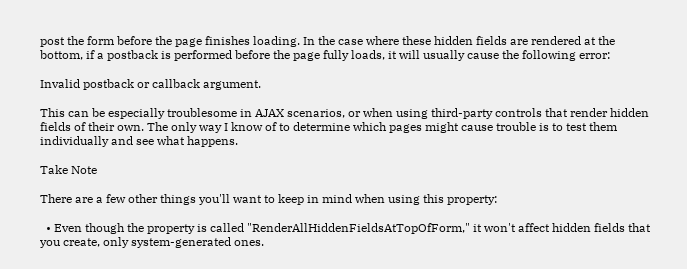post the form before the page finishes loading. In the case where these hidden fields are rendered at the bottom, if a postback is performed before the page fully loads, it will usually cause the following error:

Invalid postback or callback argument.

This can be especially troublesome in AJAX scenarios, or when using third-party controls that render hidden fields of their own. The only way I know of to determine which pages might cause trouble is to test them individually and see what happens.

Take Note

There are a few other things you'll want to keep in mind when using this property:

  • Even though the property is called "RenderAllHiddenFieldsAtTopOfForm," it won't affect hidden fields that you create, only system-generated ones.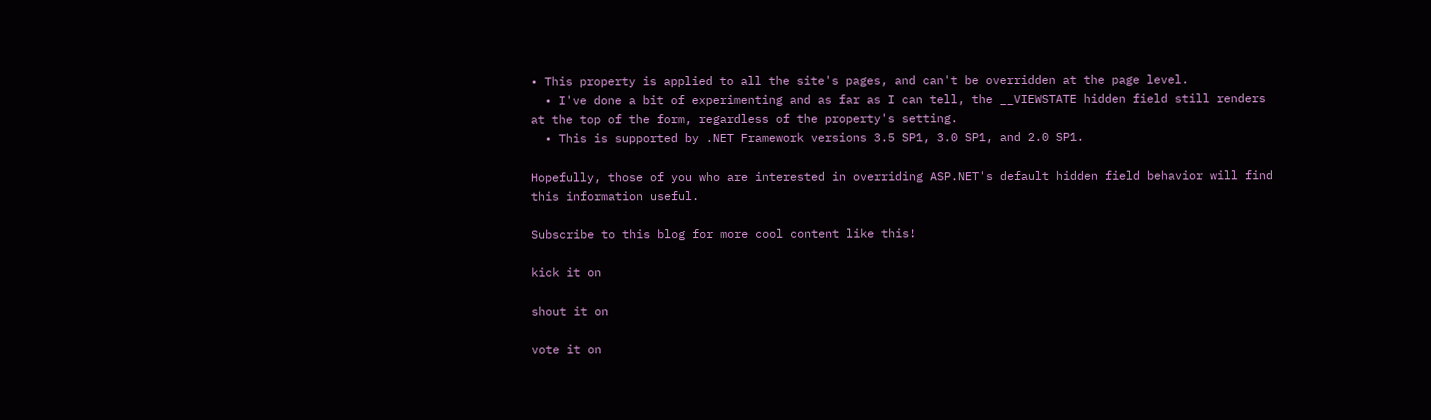• This property is applied to all the site's pages, and can't be overridden at the page level.
  • I've done a bit of experimenting and as far as I can tell, the __VIEWSTATE hidden field still renders at the top of the form, regardless of the property's setting.
  • This is supported by .NET Framework versions 3.5 SP1, 3.0 SP1, and 2.0 SP1.

Hopefully, those of you who are interested in overriding ASP.NET's default hidden field behavior will find this information useful.

Subscribe to this blog for more cool content like this!

kick it on

shout it on

vote it on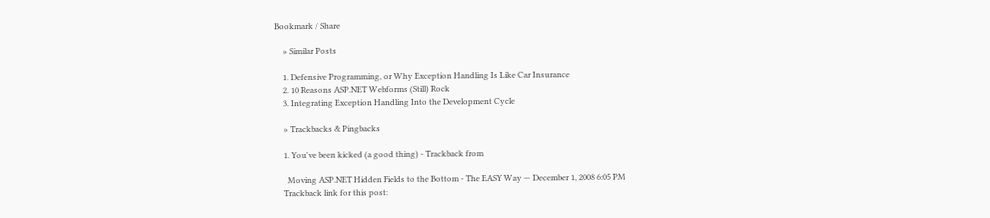Bookmark / Share

    » Similar Posts

    1. Defensive Programming, or Why Exception Handling Is Like Car Insurance
    2. 10 Reasons ASP.NET Webforms (Still) Rock
    3. Integrating Exception Handling Into the Development Cycle

    » Trackbacks & Pingbacks

    1. You've been kicked (a good thing) - Trackback from

      Moving ASP.NET Hidden Fields to the Bottom - The EASY Way — December 1, 2008 6:05 PM
    Trackback link for this post: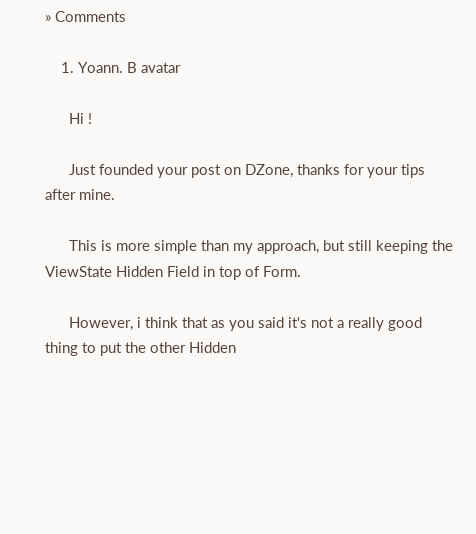» Comments

    1. Yoann. B avatar

      Hi !

      Just founded your post on DZone, thanks for your tips after mine.

      This is more simple than my approach, but still keeping the ViewState Hidden Field in top of Form.

      However, i think that as you said it's not a really good thing to put the other Hidden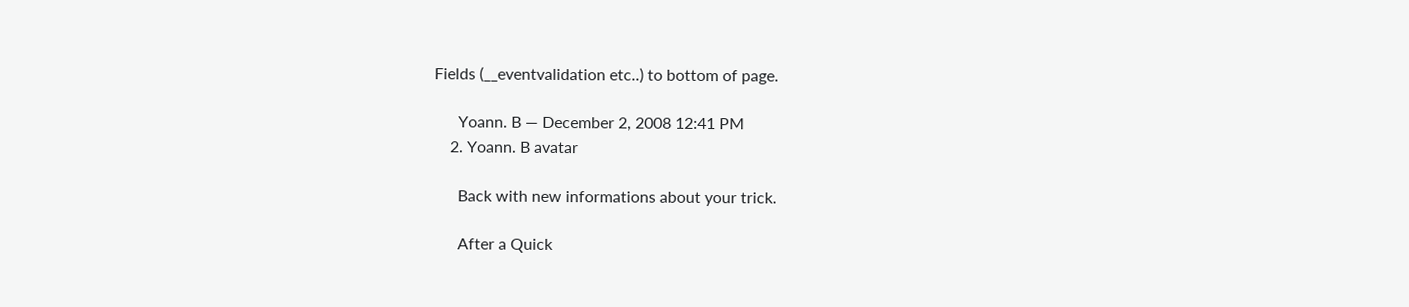Fields (__eventvalidation etc..) to bottom of page.

      Yoann. B — December 2, 2008 12:41 PM
    2. Yoann. B avatar

      Back with new informations about your trick.

      After a Quick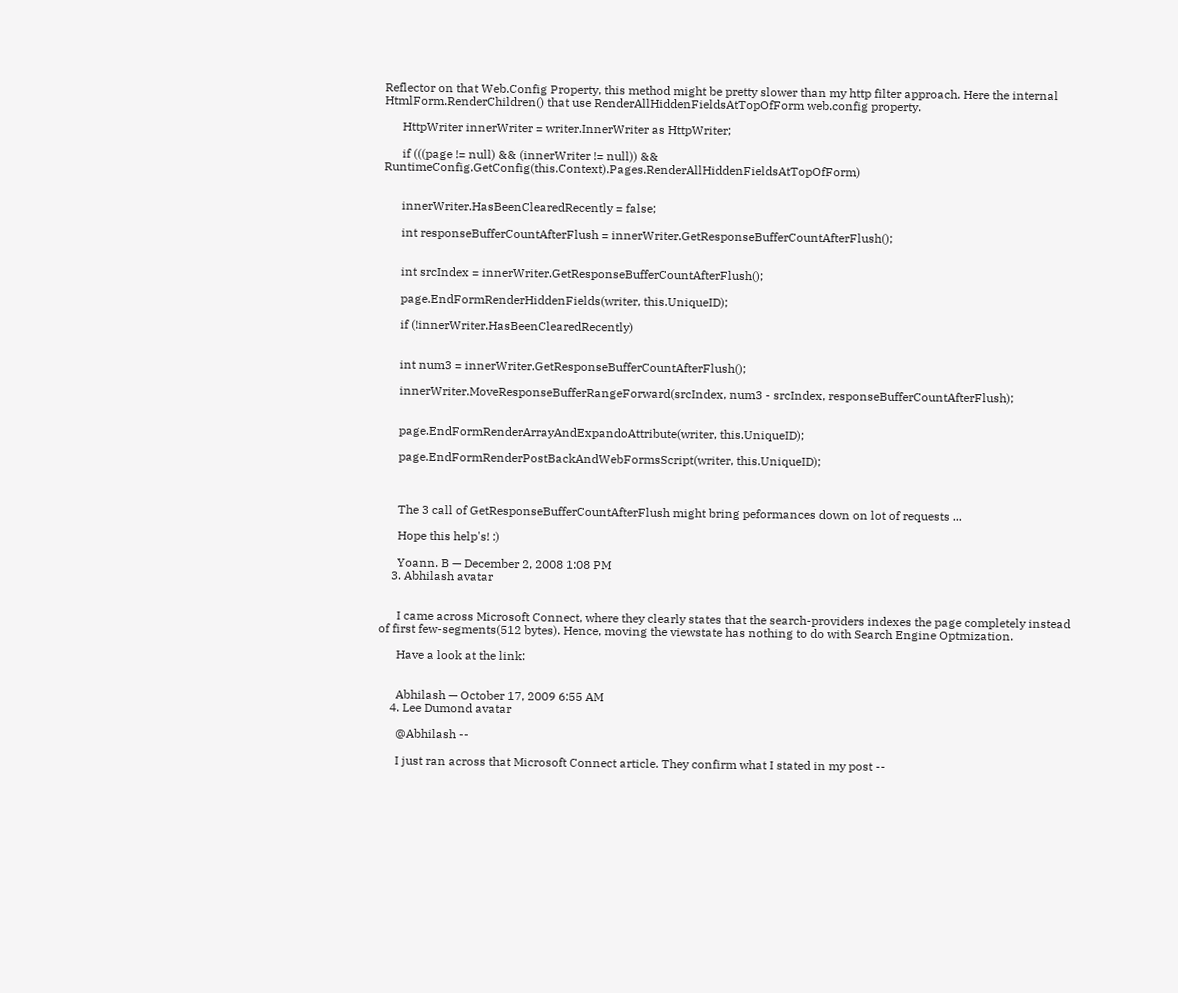Reflector on that Web.Config Property, this method might be pretty slower than my http filter approach. Here the internal HtmlForm.RenderChildren() that use RenderAllHiddenFieldsAtTopOfForm web.config property.

      HttpWriter innerWriter = writer.InnerWriter as HttpWriter;

      if (((page != null) && (innerWriter != null)) && RuntimeConfig.GetConfig(this.Context).Pages.RenderAllHiddenFieldsAtTopOfForm)


      innerWriter.HasBeenClearedRecently = false;

      int responseBufferCountAfterFlush = innerWriter.GetResponseBufferCountAfterFlush();


      int srcIndex = innerWriter.GetResponseBufferCountAfterFlush();

      page.EndFormRenderHiddenFields(writer, this.UniqueID);

      if (!innerWriter.HasBeenClearedRecently)


      int num3 = innerWriter.GetResponseBufferCountAfterFlush();

      innerWriter.MoveResponseBufferRangeForward(srcIndex, num3 - srcIndex, responseBufferCountAfterFlush);


      page.EndFormRenderArrayAndExpandoAttribute(writer, this.UniqueID);

      page.EndFormRenderPostBackAndWebFormsScript(writer, this.UniqueID);



      The 3 call of GetResponseBufferCountAfterFlush might bring peformances down on lot of requests ...

      Hope this help's! :)

      Yoann. B — December 2, 2008 1:08 PM
    3. Abhilash avatar


      I came across Microsoft Connect, where they clearly states that the search-providers indexes the page completely instead of first few-segments(512 bytes). Hence, moving the viewstate has nothing to do with Search Engine Optmization.

      Have a look at the link:


      Abhilash — October 17, 2009 6:55 AM
    4. Lee Dumond avatar

      @Abhilash --

      I just ran across that Microsoft Connect article. They confirm what I stated in my post --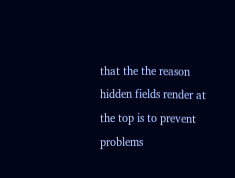that the the reason hidden fields render at the top is to prevent problems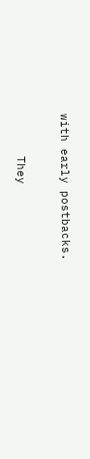with early postbacks.

      They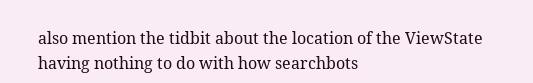also mention the tidbit about the location of the ViewState having nothing to do with how searchbots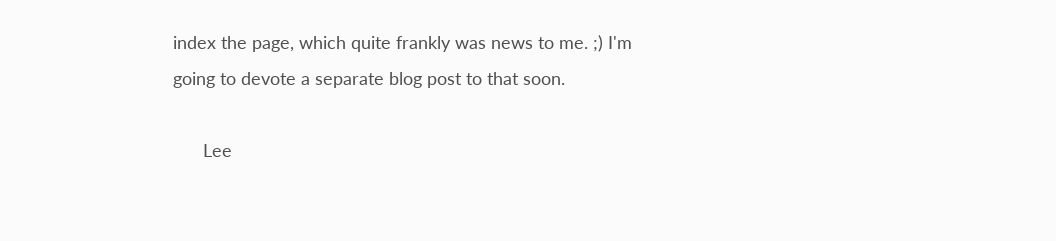index the page, which quite frankly was news to me. ;) I'm going to devote a separate blog post to that soon.

      Lee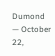Dumond — October 22,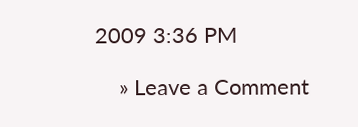2009 3:36 PM

    » Leave a Comment